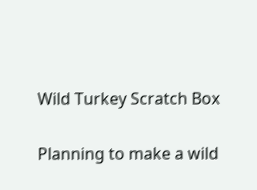Wild Turkey Scratch Box

Planning to make a wild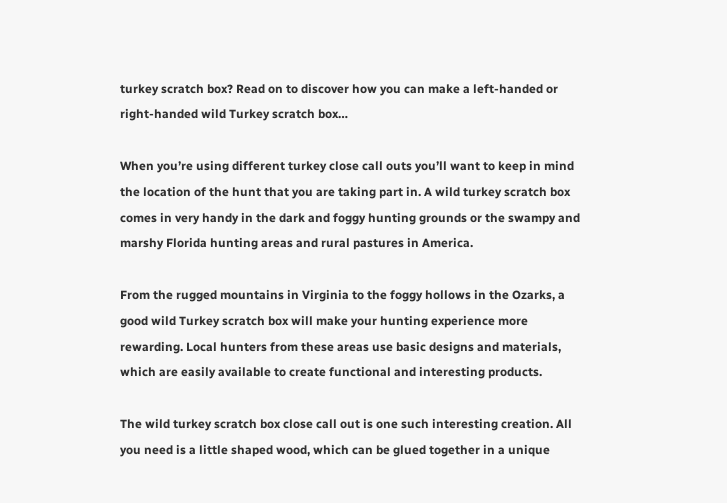turkey scratch box? Read on to discover how you can make a left-handed or right-handed wild Turkey scratch box…

When you’re using different turkey close call outs you’ll want to keep in mind the location of the hunt that you are taking part in. A wild turkey scratch box comes in very handy in the dark and foggy hunting grounds or the swampy and marshy Florida hunting areas and rural pastures in America.

From the rugged mountains in Virginia to the foggy hollows in the Ozarks, a good wild Turkey scratch box will make your hunting experience more rewarding. Local hunters from these areas use basic designs and materials, which are easily available to create functional and interesting products.

The wild turkey scratch box close call out is one such interesting creation. All you need is a little shaped wood, which can be glued together in a unique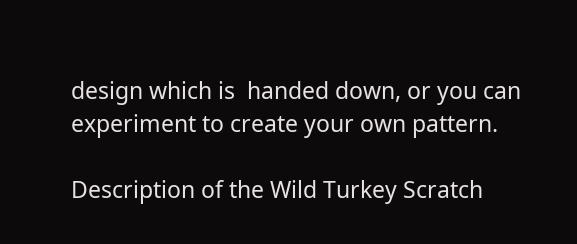design which is  handed down, or you can experiment to create your own pattern.

Description of the Wild Turkey Scratch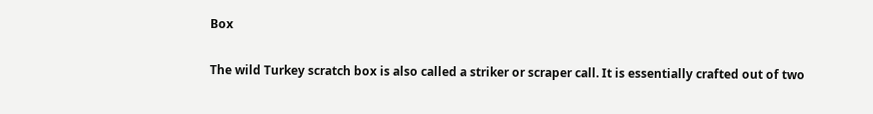Box

The wild Turkey scratch box is also called a striker or scraper call. It is essentially crafted out of two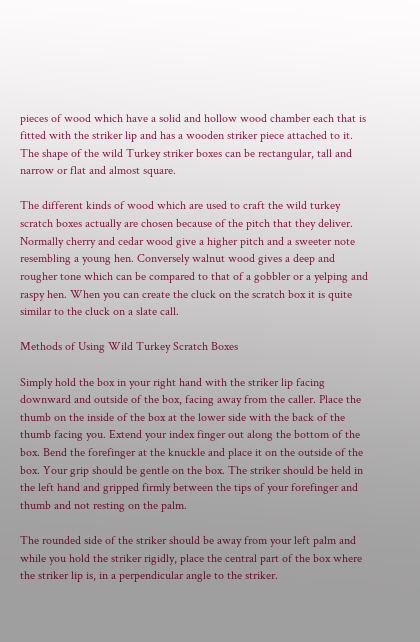pieces of wood which have a solid and hollow wood chamber each that is fitted with the striker lip and has a wooden striker piece attached to it. The shape of the wild Turkey striker boxes can be rectangular, tall and narrow or flat and almost square.

The different kinds of wood which are used to craft the wild turkey scratch boxes actually are chosen because of the pitch that they deliver. Normally cherry and cedar wood give a higher pitch and a sweeter note resembling a young hen. Conversely walnut wood gives a deep and rougher tone which can be compared to that of a gobbler or a yelping and raspy hen. When you can create the cluck on the scratch box it is quite similar to the cluck on a slate call.

Methods of Using Wild Turkey Scratch Boxes

Simply hold the box in your right hand with the striker lip facing downward and outside of the box, facing away from the caller. Place the thumb on the inside of the box at the lower side with the back of the thumb facing you. Extend your index finger out along the bottom of the box. Bend the forefinger at the knuckle and place it on the outside of the box. Your grip should be gentle on the box. The striker should be held in the left hand and gripped firmly between the tips of your forefinger and thumb and not resting on the palm.

The rounded side of the striker should be away from your left palm and while you hold the striker rigidly, place the central part of the box where the striker lip is, in a perpendicular angle to the striker.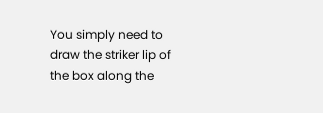You simply need to draw the striker lip of the box along the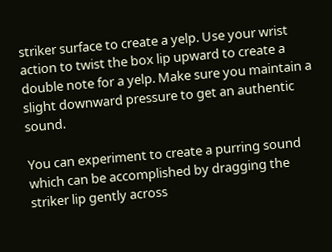striker surface to create a yelp. Use your wrist action to twist the box lip upward to create a double note for a yelp. Make sure you maintain a slight downward pressure to get an authentic sound.

You can experiment to create a purring sound which can be accomplished by dragging the striker lip gently across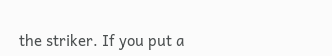the striker. If you put a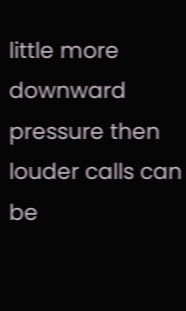little more downward pressure then louder calls can be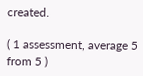created.

( 1 assessment, average 5 from 5 )